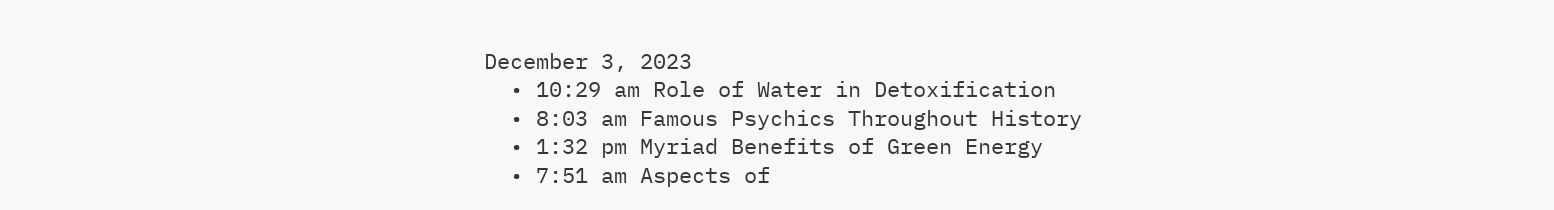December 3, 2023
  • 10:29 am Role of Water in Detoxification
  • 8:03 am Famous Psychics Throughout History
  • 1:32 pm Myriad Benefits of Green Energy
  • 7:51 am Aspects of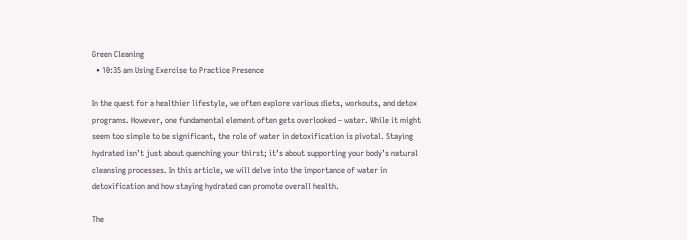Green Cleaning
  • 10:35 am Using Exercise to Practice Presence

In the quest for a healthier lifestyle, we often explore various diets, workouts, and detox programs. However, one fundamental element often gets overlooked – water. While it might seem too simple to be significant, the role of water in detoxification is pivotal. Staying hydrated isn’t just about quenching your thirst; it’s about supporting your body’s natural cleansing processes. In this article, we will delve into the importance of water in detoxification and how staying hydrated can promote overall health.

The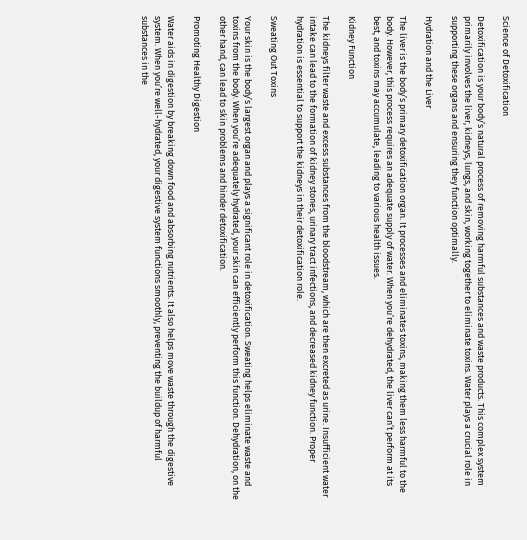Science of Detoxification

Detoxification is your body’s natural process of removing harmful substances and waste products. This complex system primarily involves the liver, kidneys, lungs, and skin, working together to eliminate toxins. Water plays a crucial role in supporting these organs and ensuring they function optimally.

Hydration and the Liver

The liver is the body’s primary detoxification organ. It processes and eliminates toxins, making them less harmful to the body. However, this process requires an adequate supply of water. When you’re dehydrated, the liver can’t perform at its best, and toxins may accumulate, leading to various health issues.

Kidney Function

The kidneys filter waste and excess substances from the bloodstream, which are then excreted as urine. Insufficient water intake can lead to the formation of kidney stones, urinary tract infections, and decreased kidney function. Proper hydration is essential to support the kidneys in their detoxification role.

Sweating Out Toxins

Your skin is the body’s largest organ and plays a significant role in detoxification. Sweating helps eliminate waste and toxins from the body. When you’re adequately hydrated, your skin can efficiently perform this function. Dehydration, on the other hand, can lead to skin problems and hinder detoxification.

Promoting Healthy Digestion

Water aids in digestion by breaking down food and absorbing nutrients. It also helps move waste through the digestive system. When you’re well-hydrated, your digestive system functions smoothly, preventing the buildup of harmful substances in the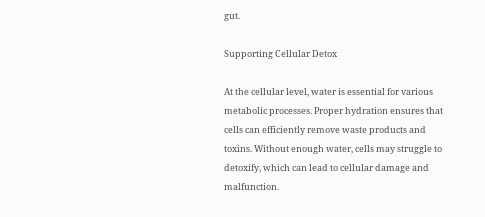gut.

Supporting Cellular Detox

At the cellular level, water is essential for various metabolic processes. Proper hydration ensures that cells can efficiently remove waste products and toxins. Without enough water, cells may struggle to detoxify, which can lead to cellular damage and malfunction.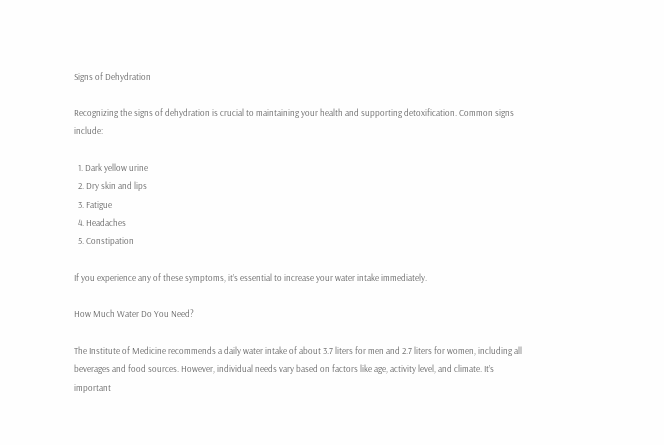Signs of Dehydration

Recognizing the signs of dehydration is crucial to maintaining your health and supporting detoxification. Common signs include:

  1. Dark yellow urine
  2. Dry skin and lips
  3. Fatigue
  4. Headaches
  5. Constipation

If you experience any of these symptoms, it’s essential to increase your water intake immediately.

How Much Water Do You Need?

The Institute of Medicine recommends a daily water intake of about 3.7 liters for men and 2.7 liters for women, including all beverages and food sources. However, individual needs vary based on factors like age, activity level, and climate. It’s important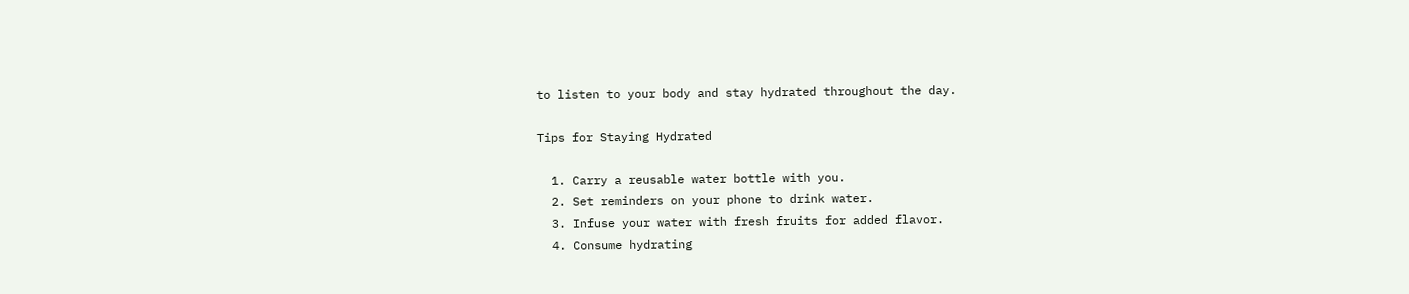to listen to your body and stay hydrated throughout the day.

Tips for Staying Hydrated

  1. Carry a reusable water bottle with you.
  2. Set reminders on your phone to drink water.
  3. Infuse your water with fresh fruits for added flavor.
  4. Consume hydrating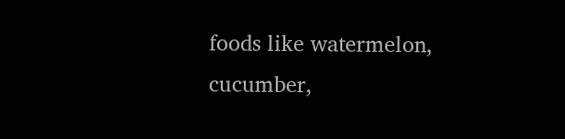foods like watermelon, cucumber,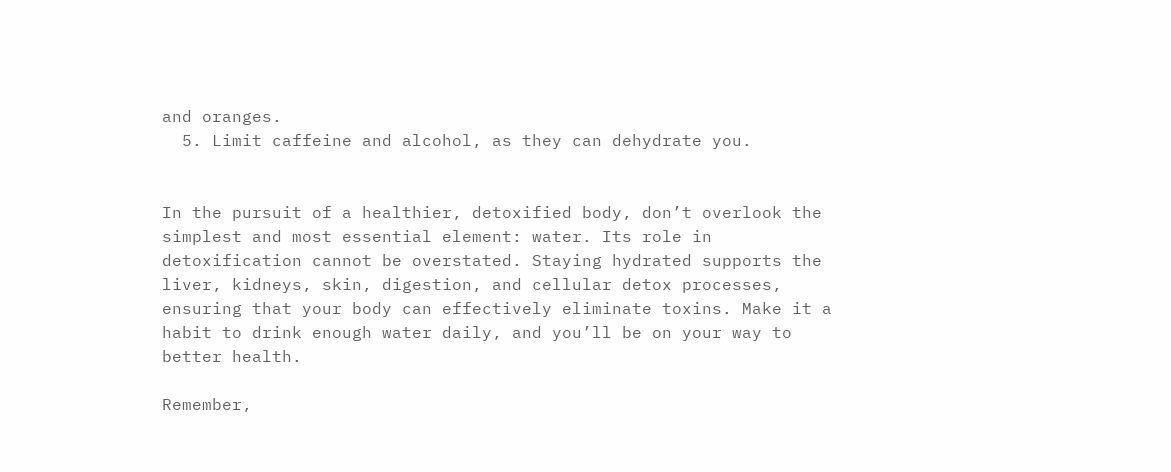and oranges.
  5. Limit caffeine and alcohol, as they can dehydrate you.


In the pursuit of a healthier, detoxified body, don’t overlook the simplest and most essential element: water. Its role in detoxification cannot be overstated. Staying hydrated supports the liver, kidneys, skin, digestion, and cellular detox processes, ensuring that your body can effectively eliminate toxins. Make it a habit to drink enough water daily, and you’ll be on your way to better health.

Remember,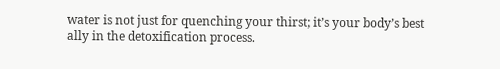water is not just for quenching your thirst; it’s your body’s best ally in the detoxification process.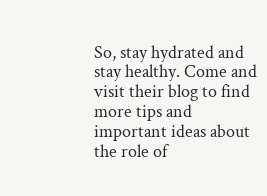So, stay hydrated and stay healthy. Come and visit their blog to find more tips and important ideas about the role of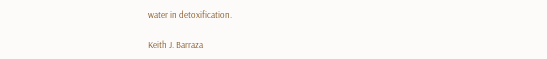water in detoxification.

Keith J. Barraza